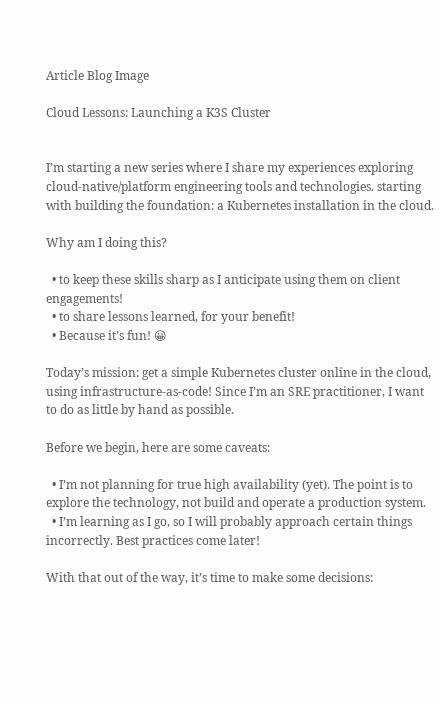Article Blog Image

Cloud Lessons: Launching a K3S Cluster


I’m starting a new series where I share my experiences exploring cloud-native/platform engineering tools and technologies. starting with building the foundation: a Kubernetes installation in the cloud.

Why am I doing this?

  • to keep these skills sharp as I anticipate using them on client engagements!
  • to share lessons learned, for your benefit!
  • Because it’s fun! 😀

Today’s mission: get a simple Kubernetes cluster online in the cloud, using infrastructure-as-code! Since I’m an SRE practitioner, I want to do as little by hand as possible.

Before we begin, here are some caveats:

  • I’m not planning for true high availability (yet). The point is to explore the technology, not build and operate a production system.
  • I’m learning as I go, so I will probably approach certain things incorrectly. Best practices come later!

With that out of the way, it’s time to make some decisions: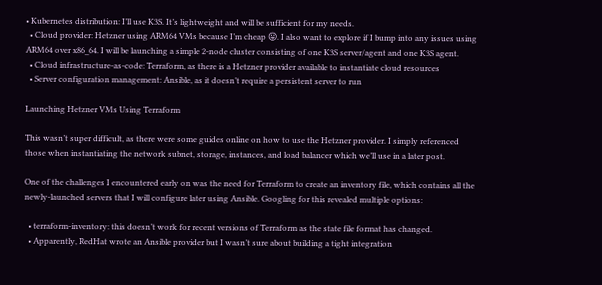• Kubernetes distribution: I’ll use K3S. It’s lightweight and will be sufficient for my needs.
  • Cloud provider: Hetzner using ARM64 VMs because I’m cheap 😛. I also want to explore if I bump into any issues using ARM64 over x86_64. I will be launching a simple 2-node cluster consisting of one K3S server/agent and one K3S agent.
  • Cloud infrastructure-as-code: Terraform, as there is a Hetzner provider available to instantiate cloud resources
  • Server configuration management: Ansible, as it doesn’t require a persistent server to run

Launching Hetzner VMs Using Terraform

This wasn’t super difficult, as there were some guides online on how to use the Hetzner provider. I simply referenced those when instantiating the network subnet, storage, instances, and load balancer which we’ll use in a later post.

One of the challenges I encountered early on was the need for Terraform to create an inventory file, which contains all the newly-launched servers that I will configure later using Ansible. Googling for this revealed multiple options:

  • terraform-inventory: this doesn’t work for recent versions of Terraform as the state file format has changed.
  • Apparently, RedHat wrote an Ansible provider but I wasn’t sure about building a tight integration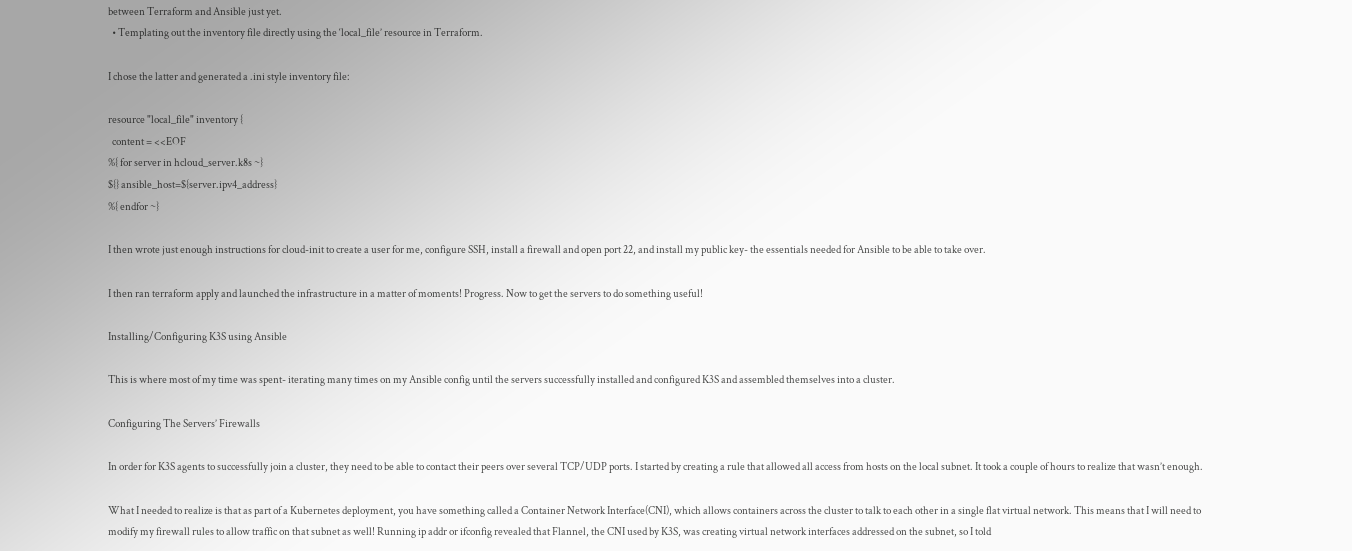between Terraform and Ansible just yet.
  • Templating out the inventory file directly using the ‘local_file’ resource in Terraform.

I chose the latter and generated a .ini style inventory file:

resource "local_file" inventory {
  content = <<EOF
%{ for server in hcloud_server.k8s ~}
${} ansible_host=${server.ipv4_address}
%{ endfor ~}

I then wrote just enough instructions for cloud-init to create a user for me, configure SSH, install a firewall and open port 22, and install my public key- the essentials needed for Ansible to be able to take over.

I then ran terraform apply and launched the infrastructure in a matter of moments! Progress. Now to get the servers to do something useful!

Installing/Configuring K3S using Ansible

This is where most of my time was spent- iterating many times on my Ansible config until the servers successfully installed and configured K3S and assembled themselves into a cluster.

Configuring The Servers’ Firewalls

In order for K3S agents to successfully join a cluster, they need to be able to contact their peers over several TCP/UDP ports. I started by creating a rule that allowed all access from hosts on the local subnet. It took a couple of hours to realize that wasn’t enough.

What I needed to realize is that as part of a Kubernetes deployment, you have something called a Container Network Interface(CNI), which allows containers across the cluster to talk to each other in a single flat virtual network. This means that I will need to modify my firewall rules to allow traffic on that subnet as well! Running ip addr or ifconfig revealed that Flannel, the CNI used by K3S, was creating virtual network interfaces addressed on the subnet, so I told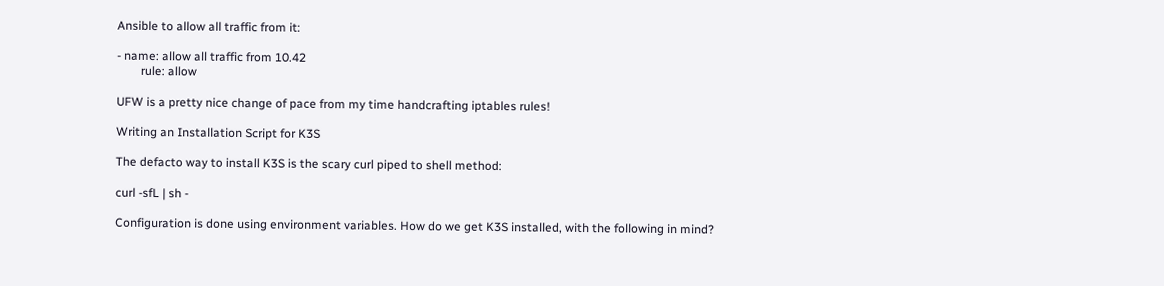Ansible to allow all traffic from it:

- name: allow all traffic from 10.42
        rule: allow

UFW is a pretty nice change of pace from my time handcrafting iptables rules!

Writing an Installation Script for K3S

The defacto way to install K3S is the scary curl piped to shell method:

curl -sfL | sh -

Configuration is done using environment variables. How do we get K3S installed, with the following in mind?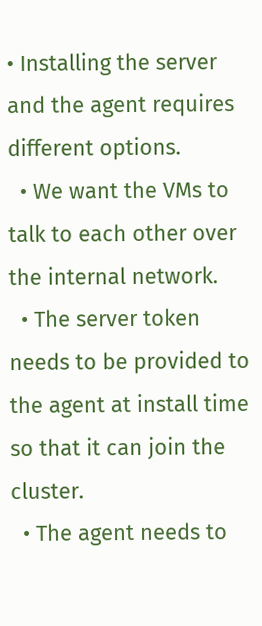• Installing the server and the agent requires different options.
  • We want the VMs to talk to each other over the internal network.
  • The server token needs to be provided to the agent at install time so that it can join the cluster.
  • The agent needs to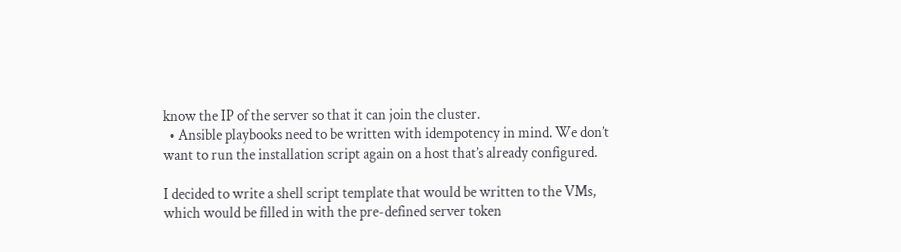know the IP of the server so that it can join the cluster.
  • Ansible playbooks need to be written with idempotency in mind. We don’t want to run the installation script again on a host that’s already configured.

I decided to write a shell script template that would be written to the VMs, which would be filled in with the pre-defined server token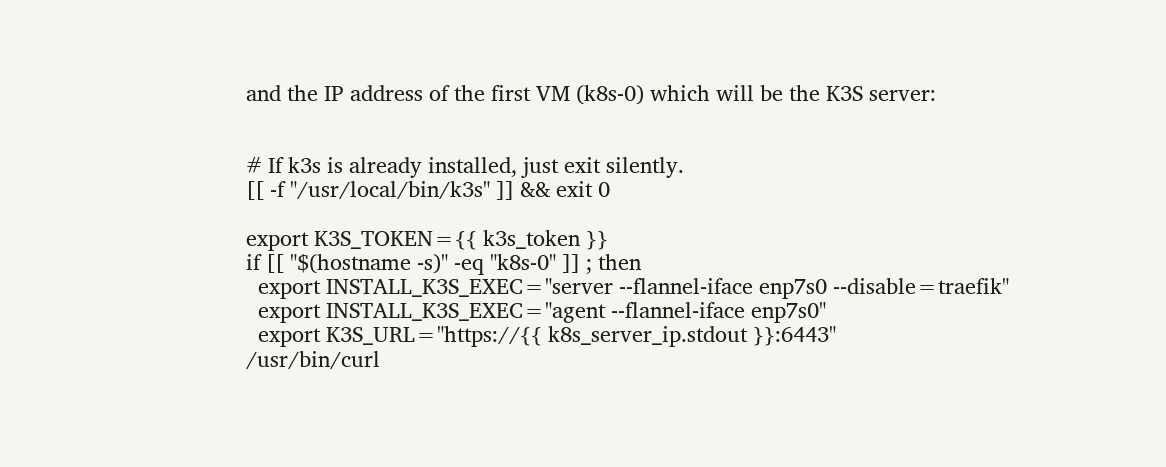and the IP address of the first VM (k8s-0) which will be the K3S server:


# If k3s is already installed, just exit silently.
[[ -f "/usr/local/bin/k3s" ]] && exit 0

export K3S_TOKEN={{ k3s_token }}
if [[ "$(hostname -s)" -eq "k8s-0" ]] ; then
  export INSTALL_K3S_EXEC="server --flannel-iface enp7s0 --disable=traefik"
  export INSTALL_K3S_EXEC="agent --flannel-iface enp7s0"
  export K3S_URL="https://{{ k8s_server_ip.stdout }}:6443"
/usr/bin/curl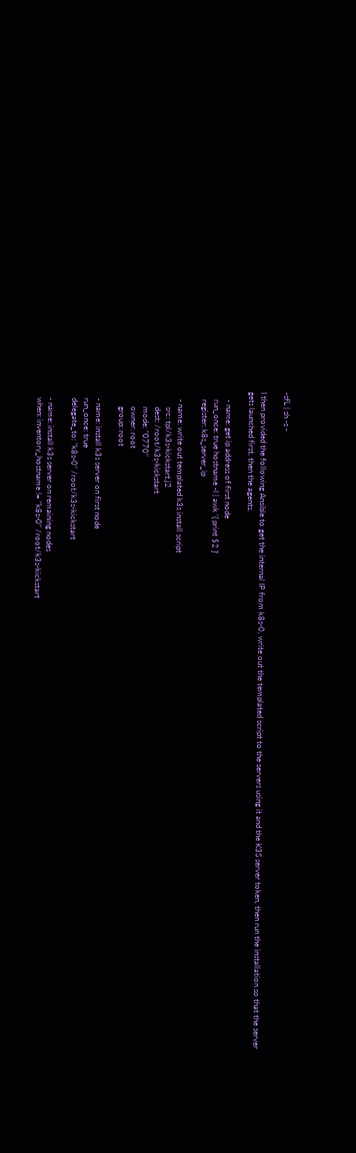-sfL | sh -s -

I then provided the following Ansible to get the internal IP from k8s-0, write out the templated script to the servers using it and the K3S server token, then run the installation so that the server gets launched first, then the agents.

    - name: get ip address of first node
    run_once: true hostname -I | awk '{ print $2 }'
    register: k8s_server_ip

    - name: write out templated k3s install script
        src: tpl/k3s-kickstart.j2
        dest: /root/k3s-kickstart
        mode: "0770"
        owner: root
        group: root

    - name: install k3s server on first node
    run_once: true
    delegate_to: "k8s-0" /root/k3s-kickstart

    - name: install k3s server on remaining nodes
    when: inventory_hostname != "k8s-0" /root/k3s-kickstart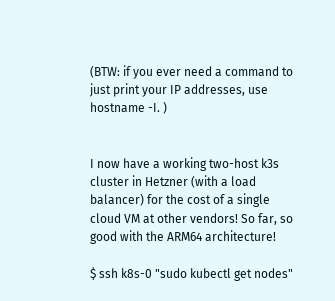(BTW: if you ever need a command to just print your IP addresses, use hostname -I. )


I now have a working two-host k3s cluster in Hetzner (with a load balancer) for the cost of a single cloud VM at other vendors! So far, so good with the ARM64 architecture!

$ ssh k8s-0 "sudo kubectl get nodes"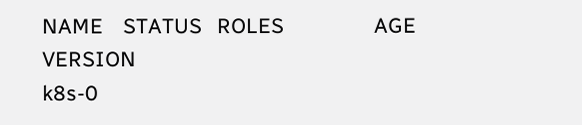NAME    STATUS   ROLES                  AGE     VERSION
k8s-0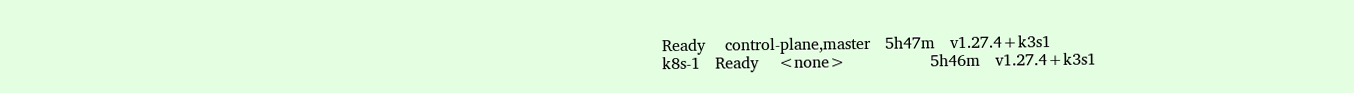Ready    control-plane,master   5h47m   v1.27.4+k3s1
k8s-1   Ready    <none>                 5h46m   v1.27.4+k3s1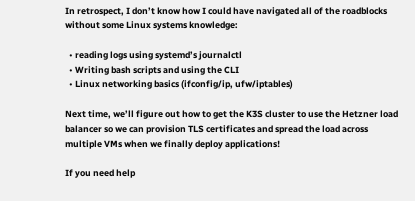In retrospect, I don’t know how I could have navigated all of the roadblocks without some Linux systems knowledge:

  • reading logs using systemd’s journalctl
  • Writing bash scripts and using the CLI
  • Linux networking basics (ifconfig/ip, ufw/iptables)

Next time, we’ll figure out how to get the K3S cluster to use the Hetzner load balancer so we can provision TLS certificates and spread the load across multiple VMs when we finally deploy applications!

If you need help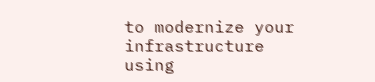to modernize your infrastructure using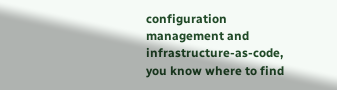configuration management and infrastructure-as-code, you know where to find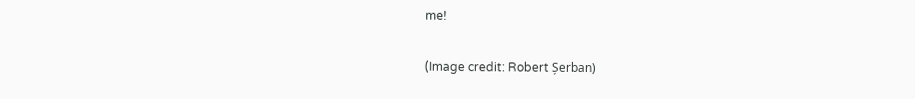me!

(Image credit: Robert Șerban)